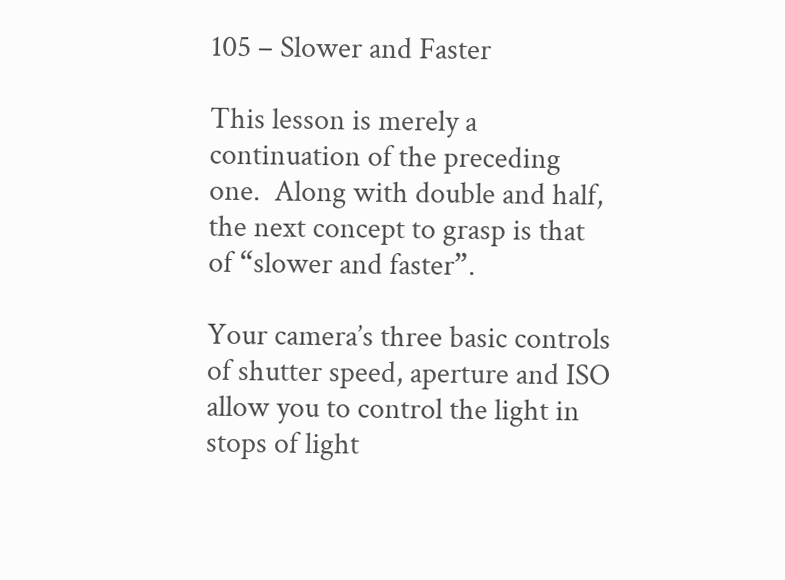105 – Slower and Faster

This lesson is merely a continuation of the preceding one.  Along with double and half, the next concept to grasp is that of “slower and faster”.

Your camera’s three basic controls of shutter speed, aperture and ISO allow you to control the light in stops of light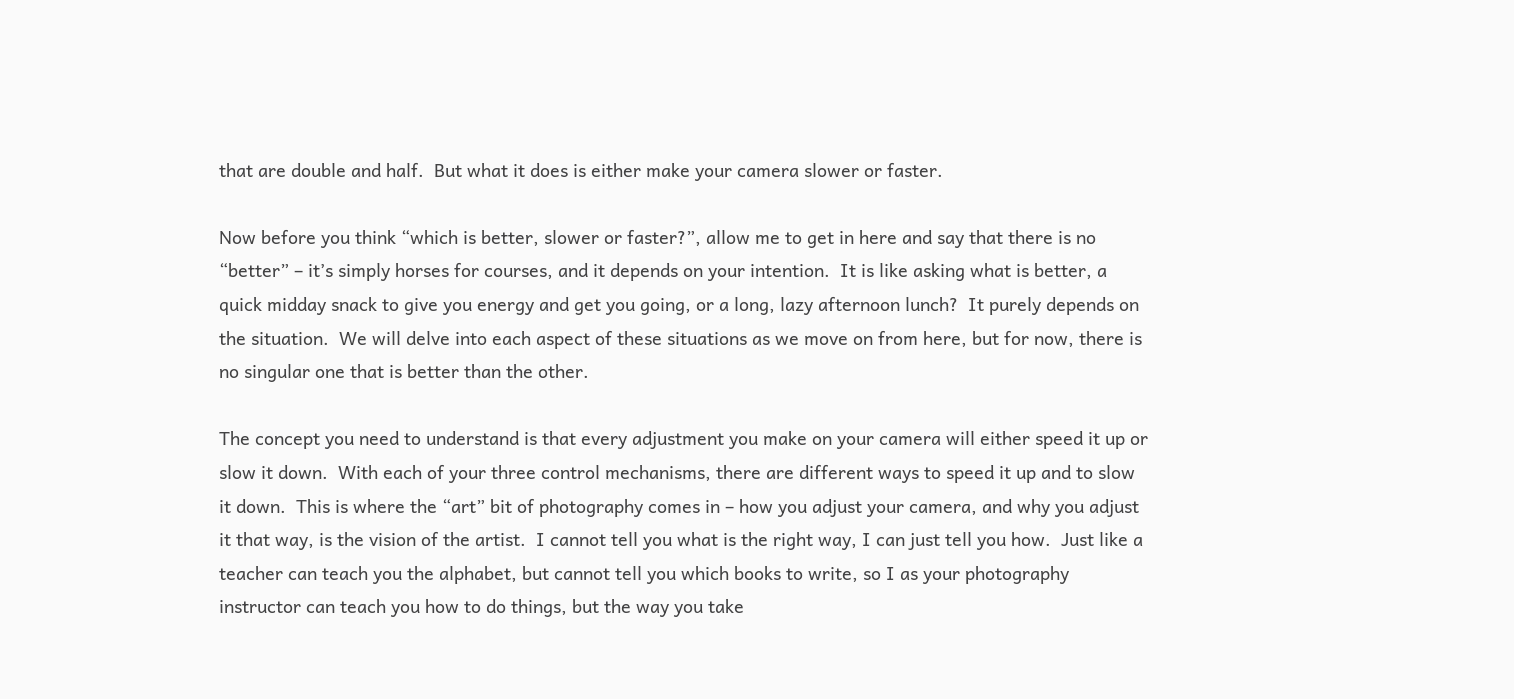that are double and half.  But what it does is either make your camera slower or faster.

Now before you think “which is better, slower or faster?”, allow me to get in here and say that there is no “better” – it’s simply horses for courses, and it depends on your intention.  It is like asking what is better, a quick midday snack to give you energy and get you going, or a long, lazy afternoon lunch?  It purely depends on the situation.  We will delve into each aspect of these situations as we move on from here, but for now, there is no singular one that is better than the other.

The concept you need to understand is that every adjustment you make on your camera will either speed it up or slow it down.  With each of your three control mechanisms, there are different ways to speed it up and to slow it down.  This is where the “art” bit of photography comes in – how you adjust your camera, and why you adjust it that way, is the vision of the artist.  I cannot tell you what is the right way, I can just tell you how.  Just like a teacher can teach you the alphabet, but cannot tell you which books to write, so I as your photography instructor can teach you how to do things, but the way you take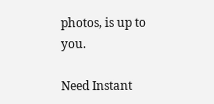photos, is up to you.

Need Instant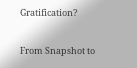Gratification?

From Snapshot to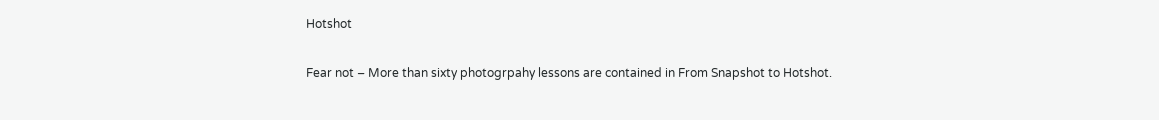Hotshot

Fear not – More than sixty photogrpahy lessons are contained in From Snapshot to Hotshot.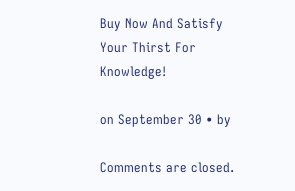Buy Now And Satisfy Your Thirst For Knowledge!

on September 30 • by

Comments are closed.